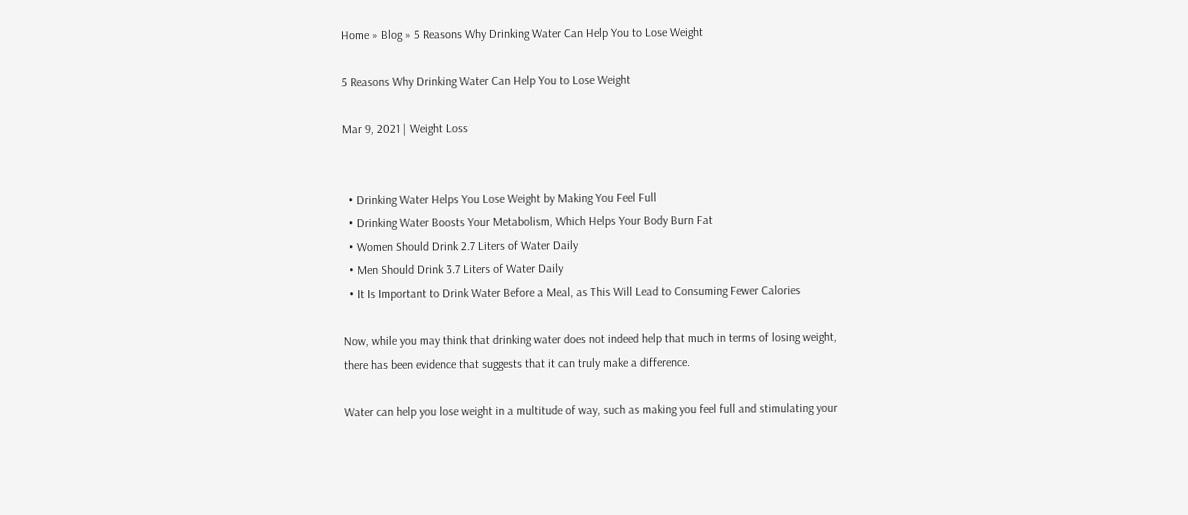Home » Blog » 5 Reasons Why Drinking Water Can Help You to Lose Weight

5 Reasons Why Drinking Water Can Help You to Lose Weight

Mar 9, 2021 | Weight Loss


  • Drinking Water Helps You Lose Weight by Making You Feel Full
  • Drinking Water Boosts Your Metabolism, Which Helps Your Body Burn Fat
  • Women Should Drink 2.7 Liters of Water Daily
  • Men Should Drink 3.7 Liters of Water Daily
  • It Is Important to Drink Water Before a Meal, as This Will Lead to Consuming Fewer Calories

Now, while you may think that drinking water does not indeed help that much in terms of losing weight, there has been evidence that suggests that it can truly make a difference.

Water can help you lose weight in a multitude of way, such as making you feel full and stimulating your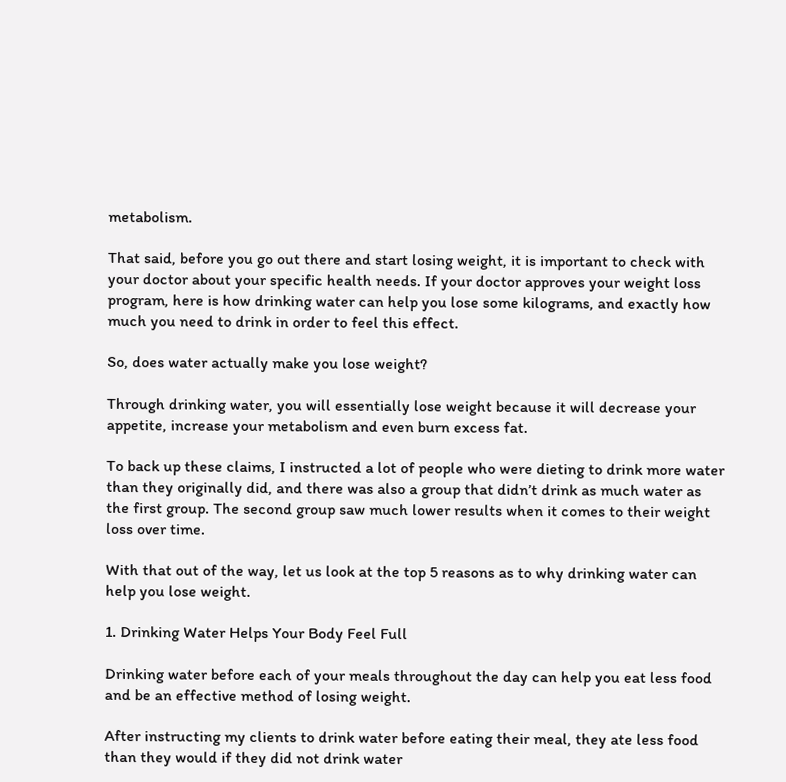metabolism.

That said, before you go out there and start losing weight, it is important to check with your doctor about your specific health needs. If your doctor approves your weight loss program, here is how drinking water can help you lose some kilograms, and exactly how much you need to drink in order to feel this effect.

So, does water actually make you lose weight?

Through drinking water, you will essentially lose weight because it will decrease your appetite, increase your metabolism and even burn excess fat.

To back up these claims, I instructed a lot of people who were dieting to drink more water than they originally did, and there was also a group that didn’t drink as much water as the first group. The second group saw much lower results when it comes to their weight loss over time.

With that out of the way, let us look at the top 5 reasons as to why drinking water can help you lose weight.

1. Drinking Water Helps Your Body Feel Full

Drinking water before each of your meals throughout the day can help you eat less food and be an effective method of losing weight.

After instructing my clients to drink water before eating their meal, they ate less food than they would if they did not drink water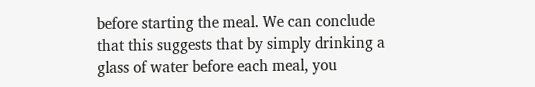before starting the meal. We can conclude that this suggests that by simply drinking a glass of water before each meal, you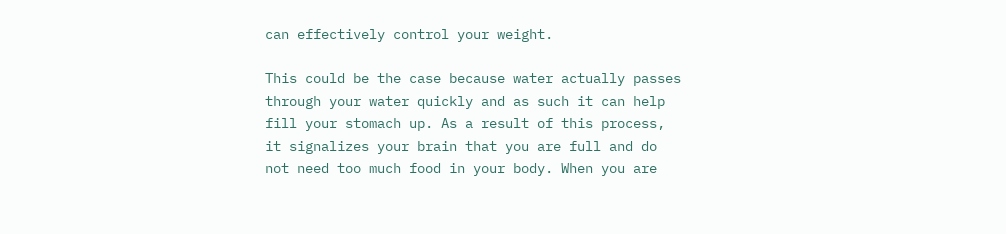can effectively control your weight.

This could be the case because water actually passes through your water quickly and as such it can help fill your stomach up. As a result of this process, it signalizes your brain that you are full and do not need too much food in your body. When you are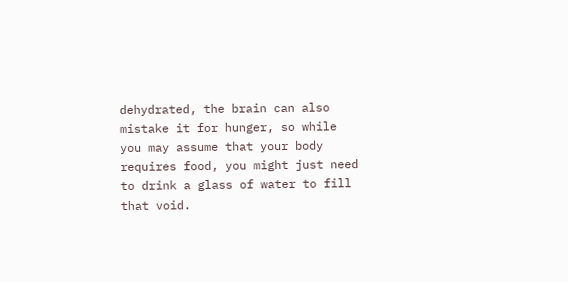dehydrated, the brain can also mistake it for hunger, so while you may assume that your body requires food, you might just need to drink a glass of water to fill that void.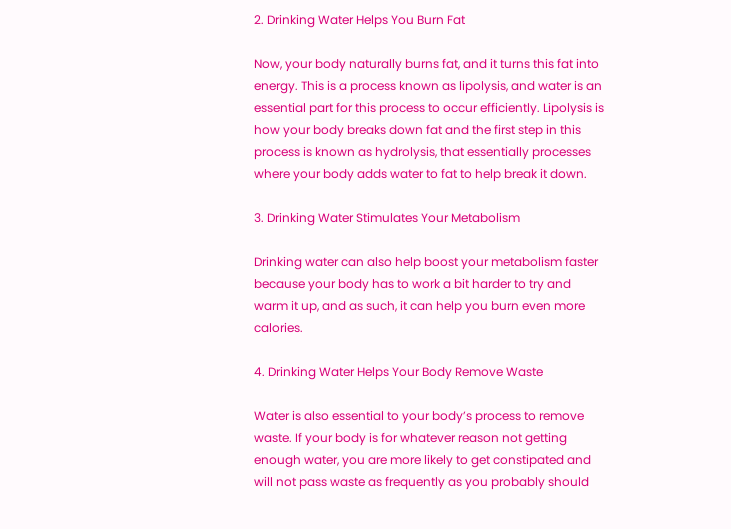2. Drinking Water Helps You Burn Fat

Now, your body naturally burns fat, and it turns this fat into energy. This is a process known as lipolysis, and water is an essential part for this process to occur efficiently. Lipolysis is how your body breaks down fat and the first step in this process is known as hydrolysis, that essentially processes where your body adds water to fat to help break it down.

3. Drinking Water Stimulates Your Metabolism

Drinking water can also help boost your metabolism faster because your body has to work a bit harder to try and warm it up, and as such, it can help you burn even more calories.

4. Drinking Water Helps Your Body Remove Waste

Water is also essential to your body’s process to remove waste. If your body is for whatever reason not getting enough water, you are more likely to get constipated and will not pass waste as frequently as you probably should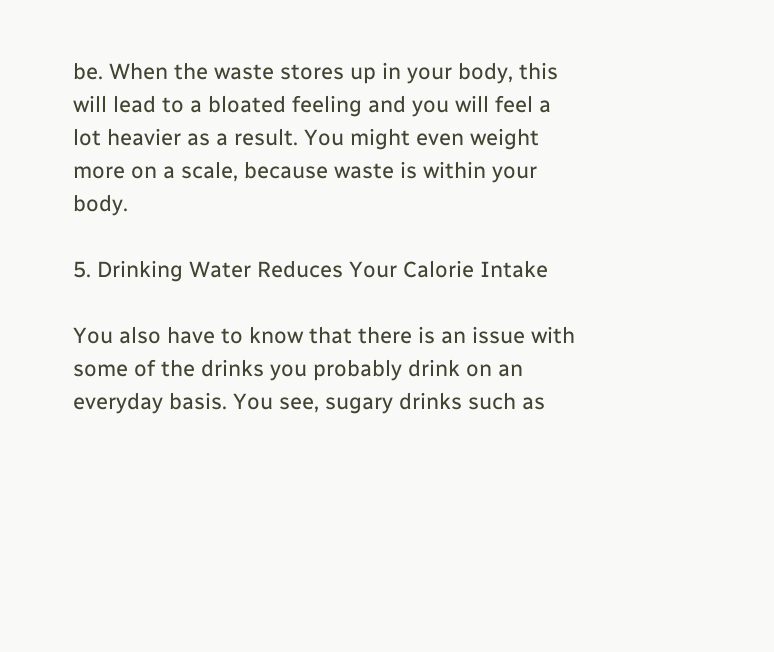be. When the waste stores up in your body, this will lead to a bloated feeling and you will feel a lot heavier as a result. You might even weight more on a scale, because waste is within your body.

5. Drinking Water Reduces Your Calorie Intake

You also have to know that there is an issue with some of the drinks you probably drink on an everyday basis. You see, sugary drinks such as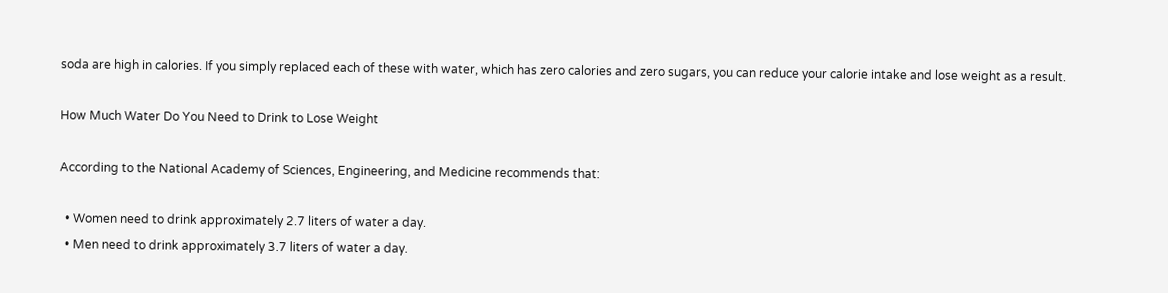soda are high in calories. If you simply replaced each of these with water, which has zero calories and zero sugars, you can reduce your calorie intake and lose weight as a result.

How Much Water Do You Need to Drink to Lose Weight

According to the National Academy of Sciences, Engineering, and Medicine recommends that:

  • Women need to drink approximately 2.7 liters of water a day.
  • Men need to drink approximately 3.7 liters of water a day.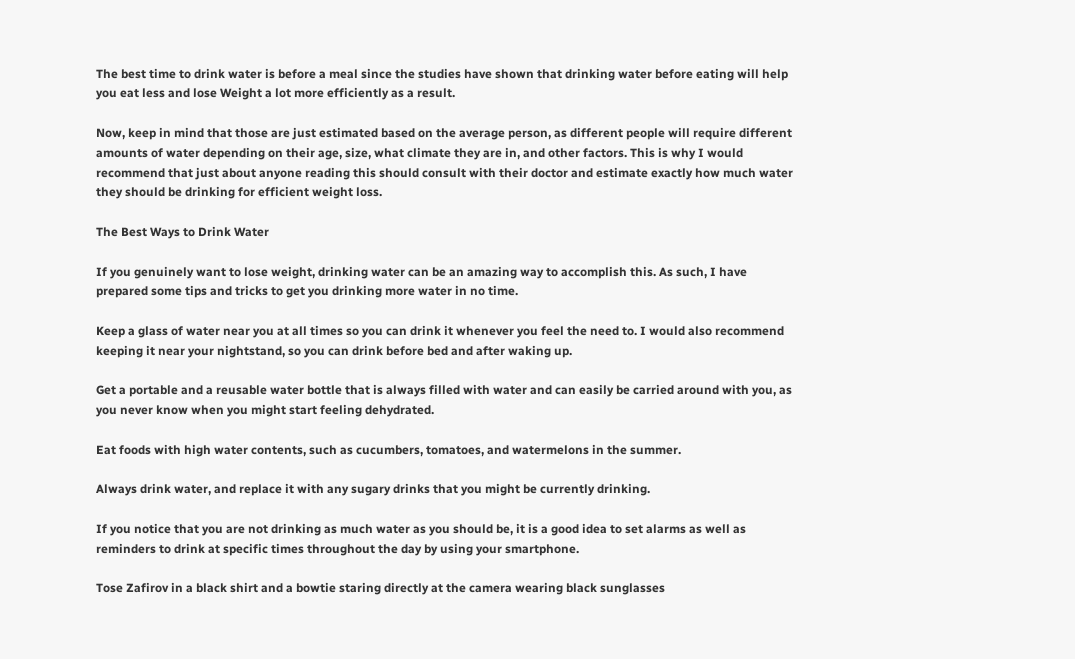The best time to drink water is before a meal since the studies have shown that drinking water before eating will help you eat less and lose Weight a lot more efficiently as a result.

Now, keep in mind that those are just estimated based on the average person, as different people will require different amounts of water depending on their age, size, what climate they are in, and other factors. This is why I would recommend that just about anyone reading this should consult with their doctor and estimate exactly how much water they should be drinking for efficient weight loss.

The Best Ways to Drink Water

If you genuinely want to lose weight, drinking water can be an amazing way to accomplish this. As such, I have prepared some tips and tricks to get you drinking more water in no time.

Keep a glass of water near you at all times so you can drink it whenever you feel the need to. I would also recommend keeping it near your nightstand, so you can drink before bed and after waking up.

Get a portable and a reusable water bottle that is always filled with water and can easily be carried around with you, as you never know when you might start feeling dehydrated.

Eat foods with high water contents, such as cucumbers, tomatoes, and watermelons in the summer.

Always drink water, and replace it with any sugary drinks that you might be currently drinking.

If you notice that you are not drinking as much water as you should be, it is a good idea to set alarms as well as reminders to drink at specific times throughout the day by using your smartphone.

Tose Zafirov in a black shirt and a bowtie staring directly at the camera wearing black sunglasses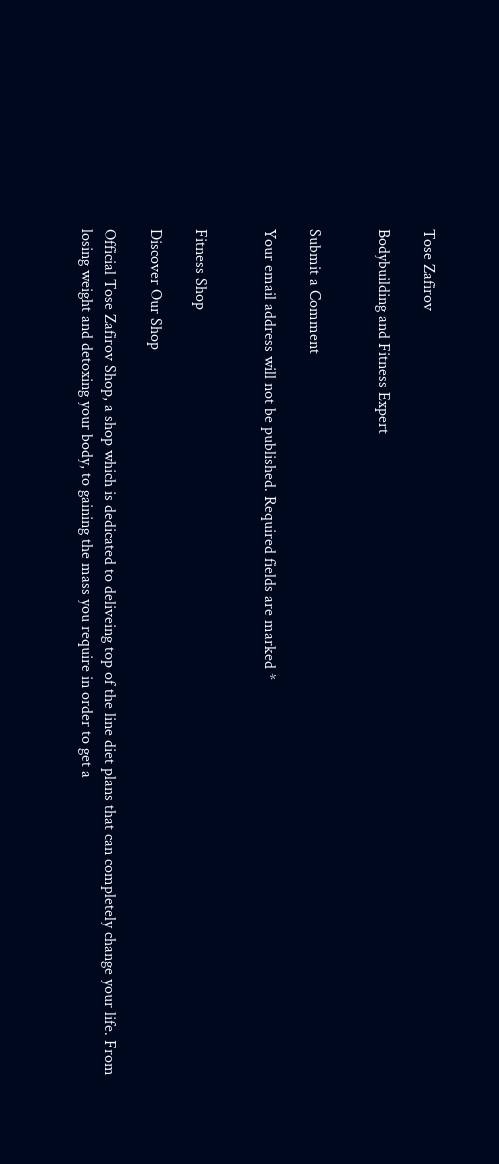Tose Zafirov

Bodybuilding and Fitness Expert


Submit a Comment

Your email address will not be published. Required fields are marked *


Fitness Shop

Discover Our Shop

Official Tose Zafirov Shop, a shop which is dedicated to deliveing top of the line diet plans that can completely change your life. From losing weight and detoxing your body, to gaining the mass you require in order to get a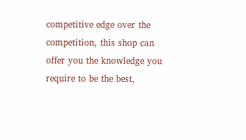competitive edge over the competition, this shop can offer you the knowledge you require to be the best,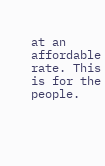at an affordable rate. This is for the people.